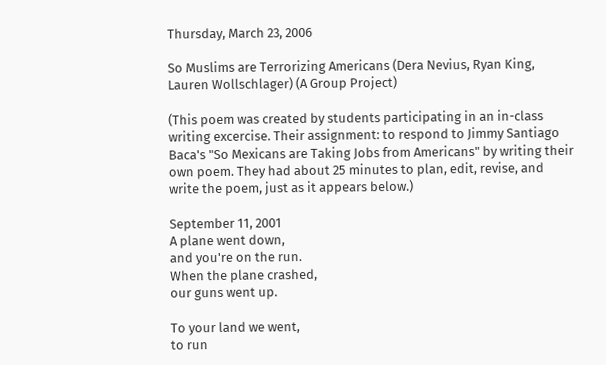Thursday, March 23, 2006

So Muslims are Terrorizing Americans (Dera Nevius, Ryan King, Lauren Wollschlager) (A Group Project)

(This poem was created by students participating in an in-class writing excercise. Their assignment: to respond to Jimmy Santiago Baca's "So Mexicans are Taking Jobs from Americans" by writing their own poem. They had about 25 minutes to plan, edit, revise, and write the poem, just as it appears below.)

September 11, 2001
A plane went down,
and you're on the run.
When the plane crashed,
our guns went up.

To your land we went,
to run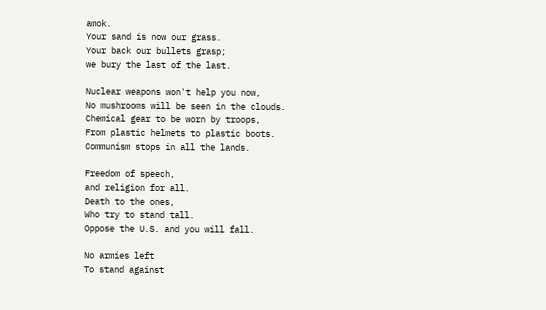amok.
Your sand is now our grass.
Your back our bullets grasp;
we bury the last of the last.

Nuclear weapons won't help you now,
No mushrooms will be seen in the clouds.
Chemical gear to be worn by troops,
From plastic helmets to plastic boots.
Communism stops in all the lands.

Freedom of speech,
and religion for all.
Death to the ones,
Who try to stand tall.
Oppose the U.S. and you will fall.

No armies left
To stand against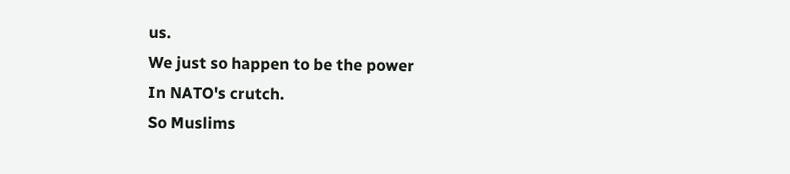us.
We just so happen to be the power
In NATO's crutch.
So Muslims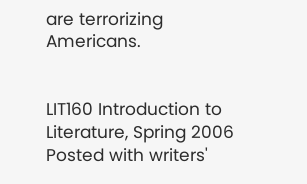are terrorizing Americans.


LIT160 Introduction to Literature, Spring 2006
Posted with writers'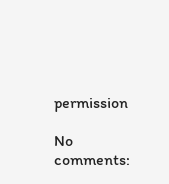permission

No comments: